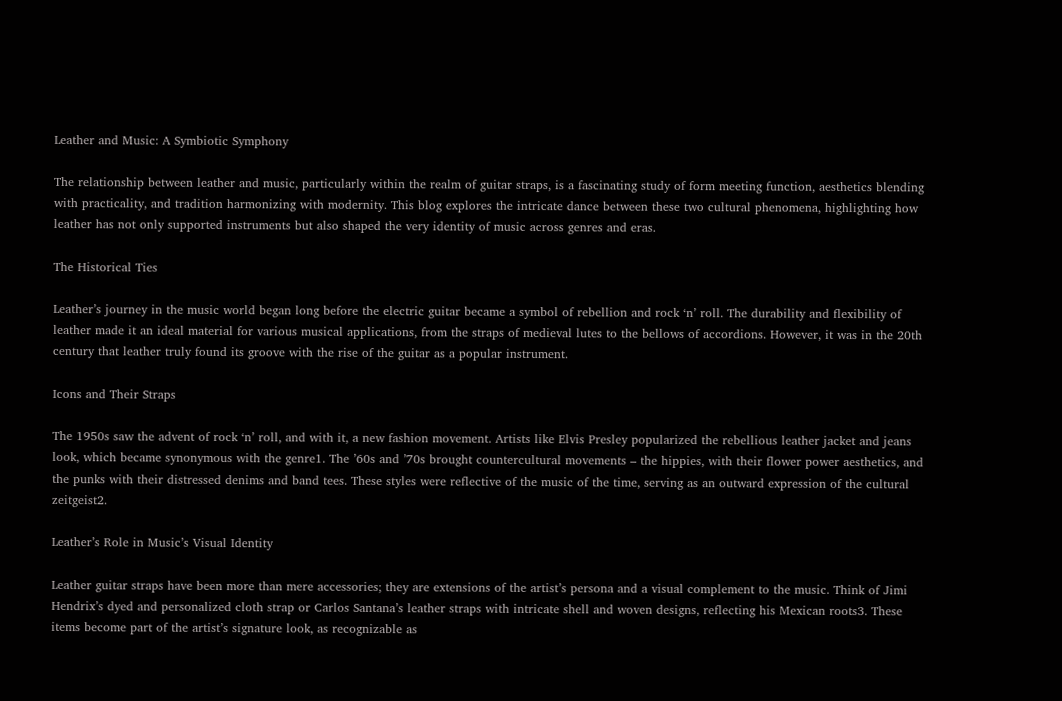Leather and Music: A Symbiotic Symphony

The relationship between leather and music, particularly within the realm of guitar straps, is a fascinating study of form meeting function, aesthetics blending with practicality, and tradition harmonizing with modernity. This blog explores the intricate dance between these two cultural phenomena, highlighting how leather has not only supported instruments but also shaped the very identity of music across genres and eras.

The Historical Ties

Leather’s journey in the music world began long before the electric guitar became a symbol of rebellion and rock ‘n’ roll. The durability and flexibility of leather made it an ideal material for various musical applications, from the straps of medieval lutes to the bellows of accordions. However, it was in the 20th century that leather truly found its groove with the rise of the guitar as a popular instrument.

Icons and Their Straps

The 1950s saw the advent of rock ‘n’ roll, and with it, a new fashion movement. Artists like Elvis Presley popularized the rebellious leather jacket and jeans look, which became synonymous with the genre1. The ’60s and ’70s brought countercultural movements – the hippies, with their flower power aesthetics, and the punks with their distressed denims and band tees. These styles were reflective of the music of the time, serving as an outward expression of the cultural zeitgeist2.

Leather’s Role in Music’s Visual Identity

Leather guitar straps have been more than mere accessories; they are extensions of the artist’s persona and a visual complement to the music. Think of Jimi Hendrix’s dyed and personalized cloth strap or Carlos Santana’s leather straps with intricate shell and woven designs, reflecting his Mexican roots3. These items become part of the artist’s signature look, as recognizable as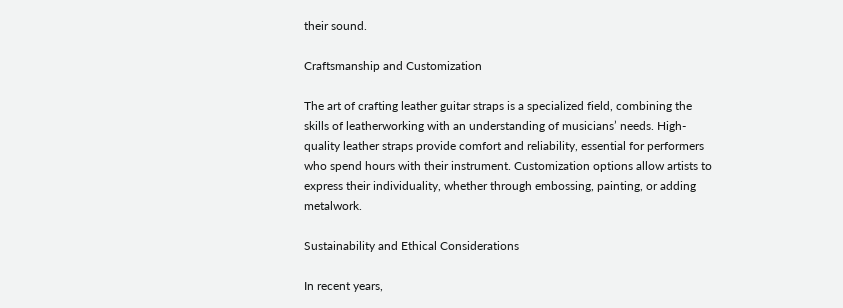their sound.

Craftsmanship and Customization

The art of crafting leather guitar straps is a specialized field, combining the skills of leatherworking with an understanding of musicians’ needs. High-quality leather straps provide comfort and reliability, essential for performers who spend hours with their instrument. Customization options allow artists to express their individuality, whether through embossing, painting, or adding metalwork.

Sustainability and Ethical Considerations

In recent years,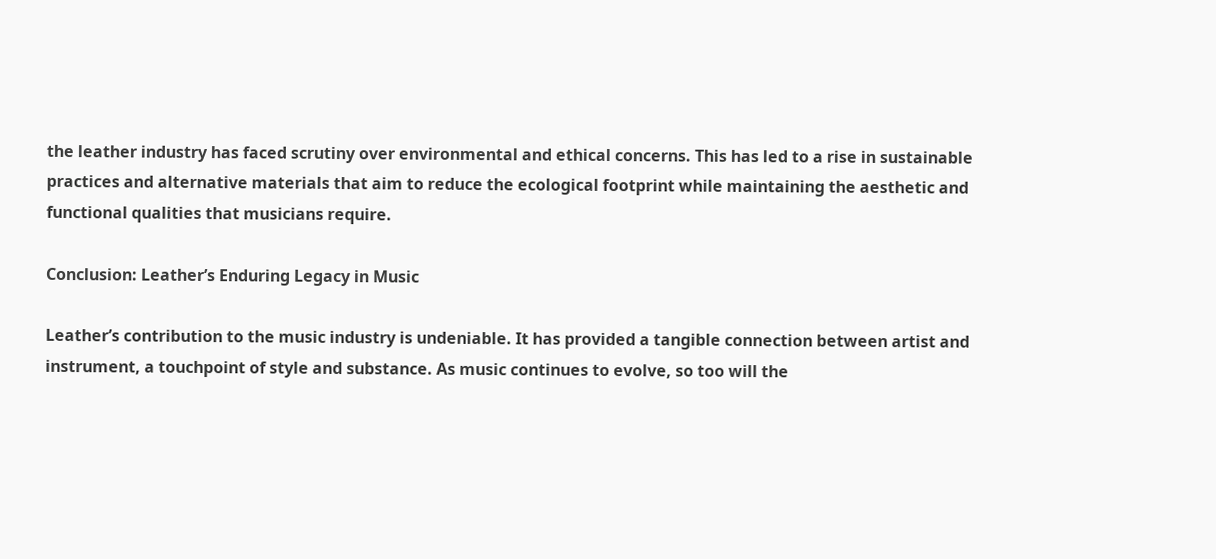the leather industry has faced scrutiny over environmental and ethical concerns. This has led to a rise in sustainable practices and alternative materials that aim to reduce the ecological footprint while maintaining the aesthetic and functional qualities that musicians require.

Conclusion: Leather’s Enduring Legacy in Music

Leather’s contribution to the music industry is undeniable. It has provided a tangible connection between artist and instrument, a touchpoint of style and substance. As music continues to evolve, so too will the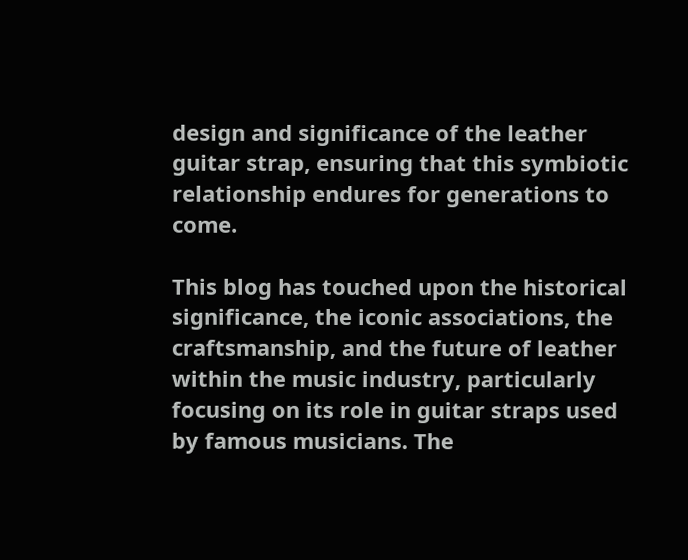design and significance of the leather guitar strap, ensuring that this symbiotic relationship endures for generations to come.

This blog has touched upon the historical significance, the iconic associations, the craftsmanship, and the future of leather within the music industry, particularly focusing on its role in guitar straps used by famous musicians. The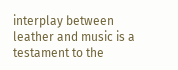interplay between leather and music is a testament to the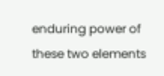enduring power of these two elements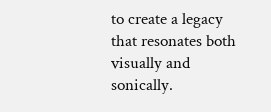to create a legacy that resonates both visually and sonically.